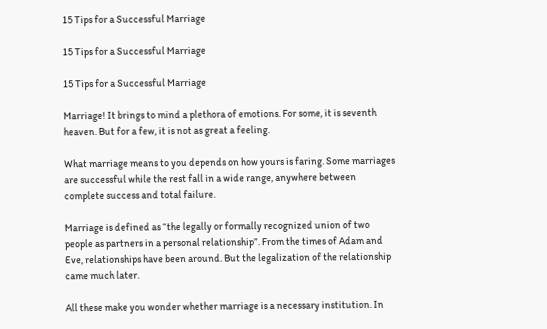15 Tips for a Successful Marriage

15 Tips for a Successful Marriage

15 Tips for a Successful Marriage

Marriage! It brings to mind a plethora of emotions. For some, it is seventh heaven. But for a few, it is not as great a feeling.

What marriage means to you depends on how yours is faring. Some marriages are successful while the rest fall in a wide range, anywhere between complete success and total failure.

Marriage is defined as “the legally or formally recognized union of two people as partners in a personal relationship”. From the times of Adam and Eve, relationships have been around. But the legalization of the relationship came much later.

All these make you wonder whether marriage is a necessary institution. In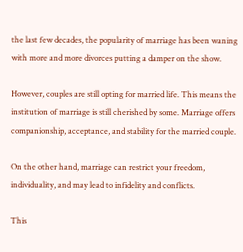the last few decades, the popularity of marriage has been waning with more and more divorces putting a damper on the show.

However, couples are still opting for married life. This means the institution of marriage is still cherished by some. Marriage offers companionship, acceptance, and stability for the married couple.

On the other hand, marriage can restrict your freedom, individuality, and may lead to infidelity and conflicts.

This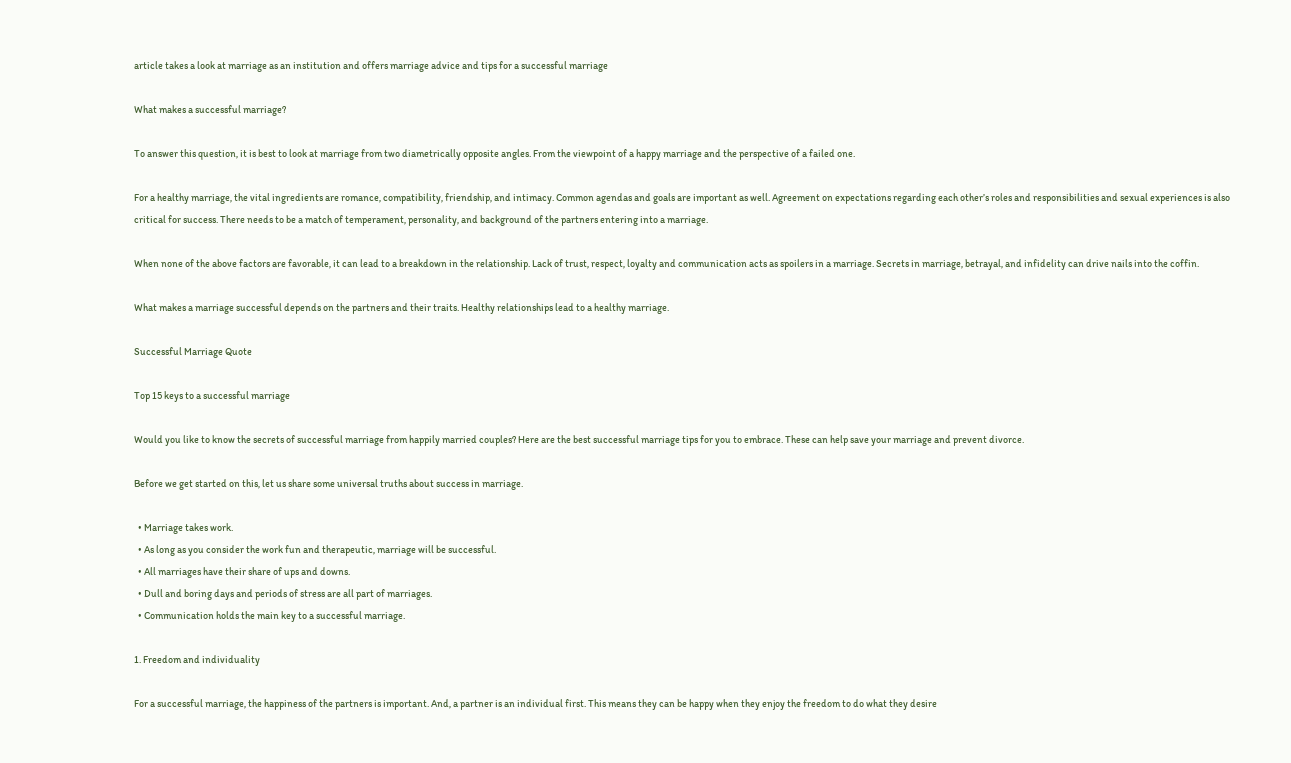article takes a look at marriage as an institution and offers marriage advice and tips for a successful marriage

What makes a successful marriage?

To answer this question, it is best to look at marriage from two diametrically opposite angles. From the viewpoint of a happy marriage and the perspective of a failed one.

For a healthy marriage, the vital ingredients are romance, compatibility, friendship, and intimacy. Common agendas and goals are important as well. Agreement on expectations regarding each other’s roles and responsibilities and sexual experiences is also critical for success. There needs to be a match of temperament, personality, and background of the partners entering into a marriage.

When none of the above factors are favorable, it can lead to a breakdown in the relationship. Lack of trust, respect, loyalty and communication acts as spoilers in a marriage. Secrets in marriage, betrayal, and infidelity can drive nails into the coffin.

What makes a marriage successful depends on the partners and their traits. Healthy relationships lead to a healthy marriage.

Successful Marriage Quote

Top 15 keys to a successful marriage

Would you like to know the secrets of successful marriage from happily married couples? Here are the best successful marriage tips for you to embrace. These can help save your marriage and prevent divorce.

Before we get started on this, let us share some universal truths about success in marriage.

  • Marriage takes work.
  • As long as you consider the work fun and therapeutic, marriage will be successful.
  • All marriages have their share of ups and downs.
  • Dull and boring days and periods of stress are all part of marriages.
  • Communication holds the main key to a successful marriage.

1. Freedom and individuality

For a successful marriage, the happiness of the partners is important. And, a partner is an individual first. This means they can be happy when they enjoy the freedom to do what they desire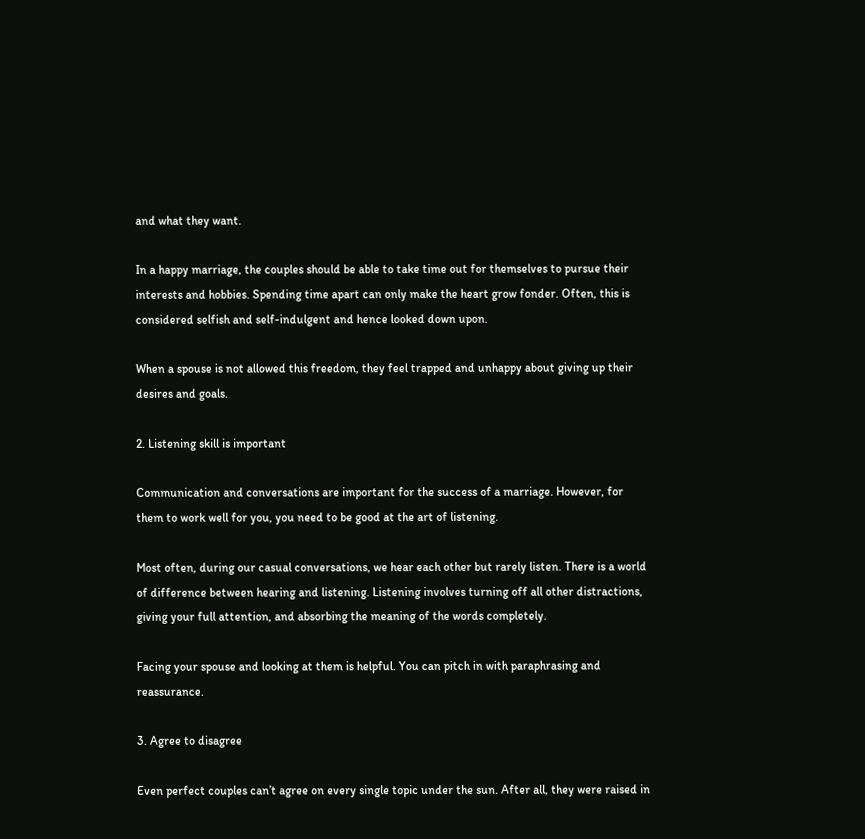and what they want.

In a happy marriage, the couples should be able to take time out for themselves to pursue their interests and hobbies. Spending time apart can only make the heart grow fonder. Often, this is considered selfish and self-indulgent and hence looked down upon.

When a spouse is not allowed this freedom, they feel trapped and unhappy about giving up their desires and goals.

2. Listening skill is important

Communication and conversations are important for the success of a marriage. However, for them to work well for you, you need to be good at the art of listening.

Most often, during our casual conversations, we hear each other but rarely listen. There is a world of difference between hearing and listening. Listening involves turning off all other distractions, giving your full attention, and absorbing the meaning of the words completely.

Facing your spouse and looking at them is helpful. You can pitch in with paraphrasing and reassurance.

3. Agree to disagree

Even perfect couples can’t agree on every single topic under the sun. After all, they were raised in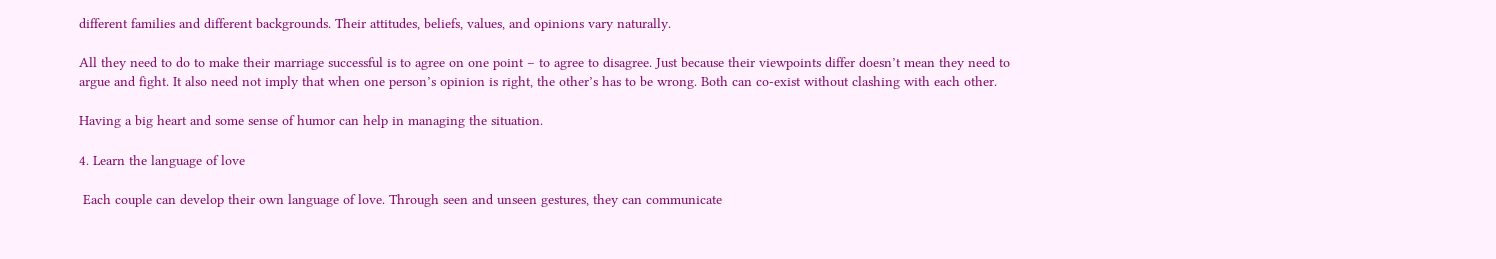different families and different backgrounds. Their attitudes, beliefs, values, and opinions vary naturally.

All they need to do to make their marriage successful is to agree on one point – to agree to disagree. Just because their viewpoints differ doesn’t mean they need to argue and fight. It also need not imply that when one person’s opinion is right, the other’s has to be wrong. Both can co-exist without clashing with each other.

Having a big heart and some sense of humor can help in managing the situation.

4. Learn the language of love

 Each couple can develop their own language of love. Through seen and unseen gestures, they can communicate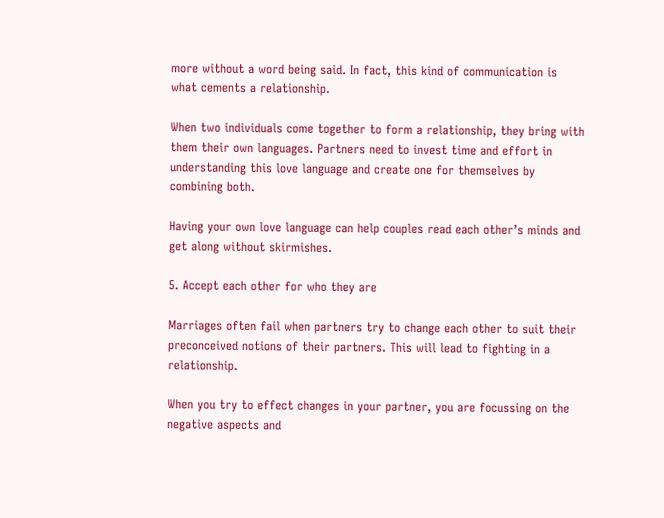more without a word being said. In fact, this kind of communication is what cements a relationship.

When two individuals come together to form a relationship, they bring with them their own languages. Partners need to invest time and effort in understanding this love language and create one for themselves by combining both.

Having your own love language can help couples read each other’s minds and get along without skirmishes.

5. Accept each other for who they are

Marriages often fail when partners try to change each other to suit their preconceived notions of their partners. This will lead to fighting in a relationship.

When you try to effect changes in your partner, you are focussing on the negative aspects and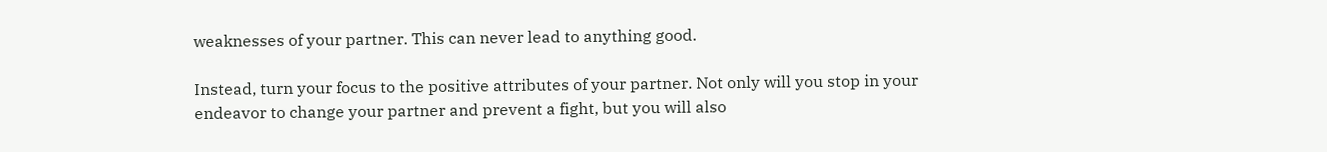weaknesses of your partner. This can never lead to anything good.

Instead, turn your focus to the positive attributes of your partner. Not only will you stop in your endeavor to change your partner and prevent a fight, but you will also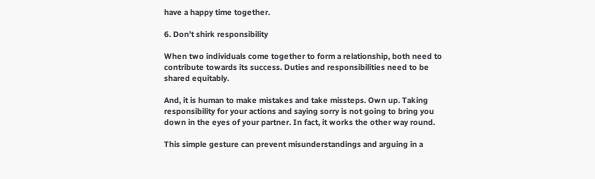have a happy time together.

6. Don’t shirk responsibility

When two individuals come together to form a relationship, both need to contribute towards its success. Duties and responsibilities need to be shared equitably.

And, it is human to make mistakes and take missteps. Own up. Taking responsibility for your actions and saying sorry is not going to bring you down in the eyes of your partner. In fact, it works the other way round.

This simple gesture can prevent misunderstandings and arguing in a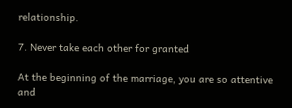relationship.

7. Never take each other for granted

At the beginning of the marriage, you are so attentive and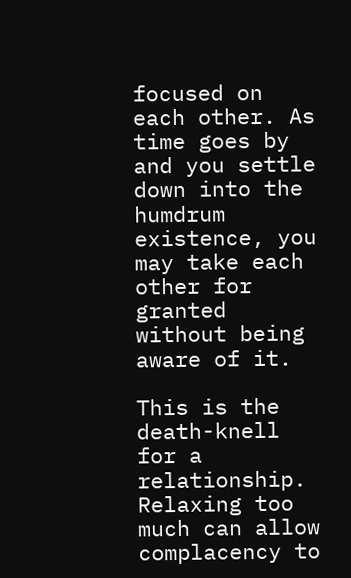focused on each other. As time goes by and you settle down into the humdrum existence, you may take each other for granted without being aware of it.

This is the death-knell for a relationship. Relaxing too much can allow complacency to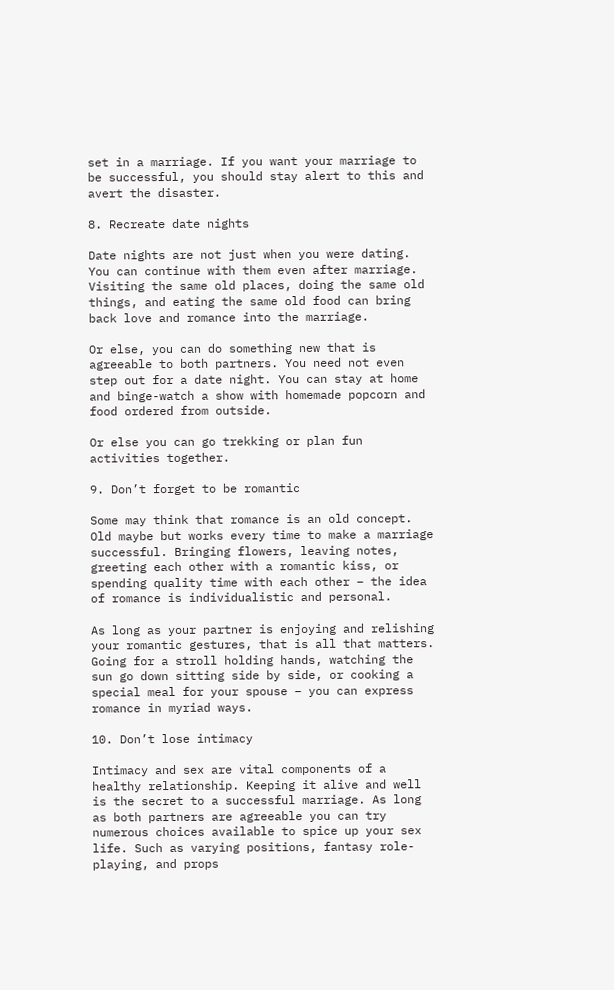set in a marriage. If you want your marriage to be successful, you should stay alert to this and avert the disaster.

8. Recreate date nights

Date nights are not just when you were dating. You can continue with them even after marriage. Visiting the same old places, doing the same old things, and eating the same old food can bring back love and romance into the marriage.

Or else, you can do something new that is agreeable to both partners. You need not even step out for a date night. You can stay at home and binge-watch a show with homemade popcorn and food ordered from outside.

Or else you can go trekking or plan fun activities together.

9. Don’t forget to be romantic

Some may think that romance is an old concept. Old maybe but works every time to make a marriage successful. Bringing flowers, leaving notes, greeting each other with a romantic kiss, or spending quality time with each other – the idea of romance is individualistic and personal.

As long as your partner is enjoying and relishing your romantic gestures, that is all that matters. Going for a stroll holding hands, watching the sun go down sitting side by side, or cooking a special meal for your spouse – you can express romance in myriad ways.

10. Don’t lose intimacy

Intimacy and sex are vital components of a healthy relationship. Keeping it alive and well is the secret to a successful marriage. As long as both partners are agreeable you can try numerous choices available to spice up your sex life. Such as varying positions, fantasy role-playing, and props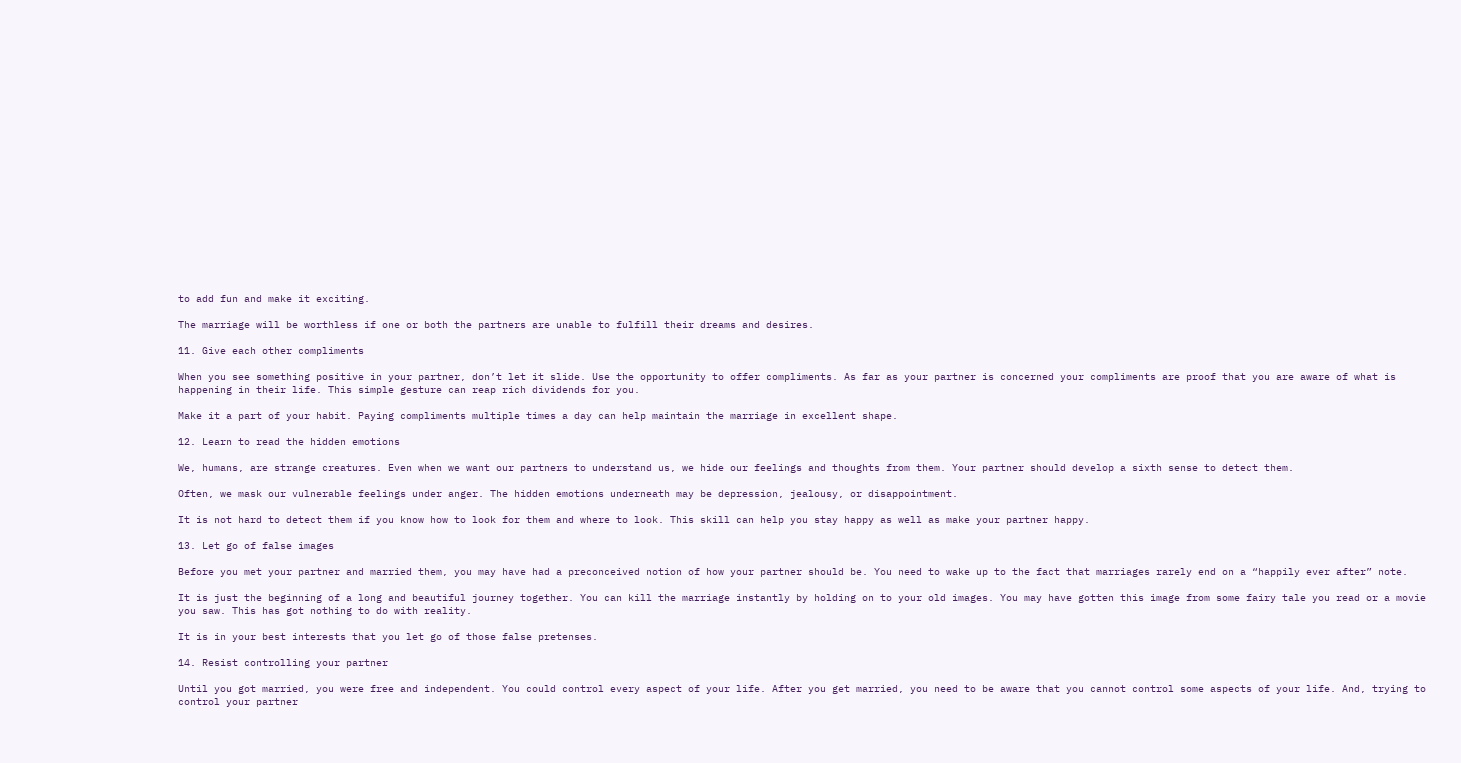to add fun and make it exciting.

The marriage will be worthless if one or both the partners are unable to fulfill their dreams and desires.

11. Give each other compliments

When you see something positive in your partner, don’t let it slide. Use the opportunity to offer compliments. As far as your partner is concerned your compliments are proof that you are aware of what is happening in their life. This simple gesture can reap rich dividends for you.

Make it a part of your habit. Paying compliments multiple times a day can help maintain the marriage in excellent shape.

12. Learn to read the hidden emotions

We, humans, are strange creatures. Even when we want our partners to understand us, we hide our feelings and thoughts from them. Your partner should develop a sixth sense to detect them.

Often, we mask our vulnerable feelings under anger. The hidden emotions underneath may be depression, jealousy, or disappointment.

It is not hard to detect them if you know how to look for them and where to look. This skill can help you stay happy as well as make your partner happy.

13. Let go of false images

Before you met your partner and married them, you may have had a preconceived notion of how your partner should be. You need to wake up to the fact that marriages rarely end on a “happily ever after” note.

It is just the beginning of a long and beautiful journey together. You can kill the marriage instantly by holding on to your old images. You may have gotten this image from some fairy tale you read or a movie you saw. This has got nothing to do with reality.

It is in your best interests that you let go of those false pretenses.

14. Resist controlling your partner

Until you got married, you were free and independent. You could control every aspect of your life. After you get married, you need to be aware that you cannot control some aspects of your life. And, trying to control your partner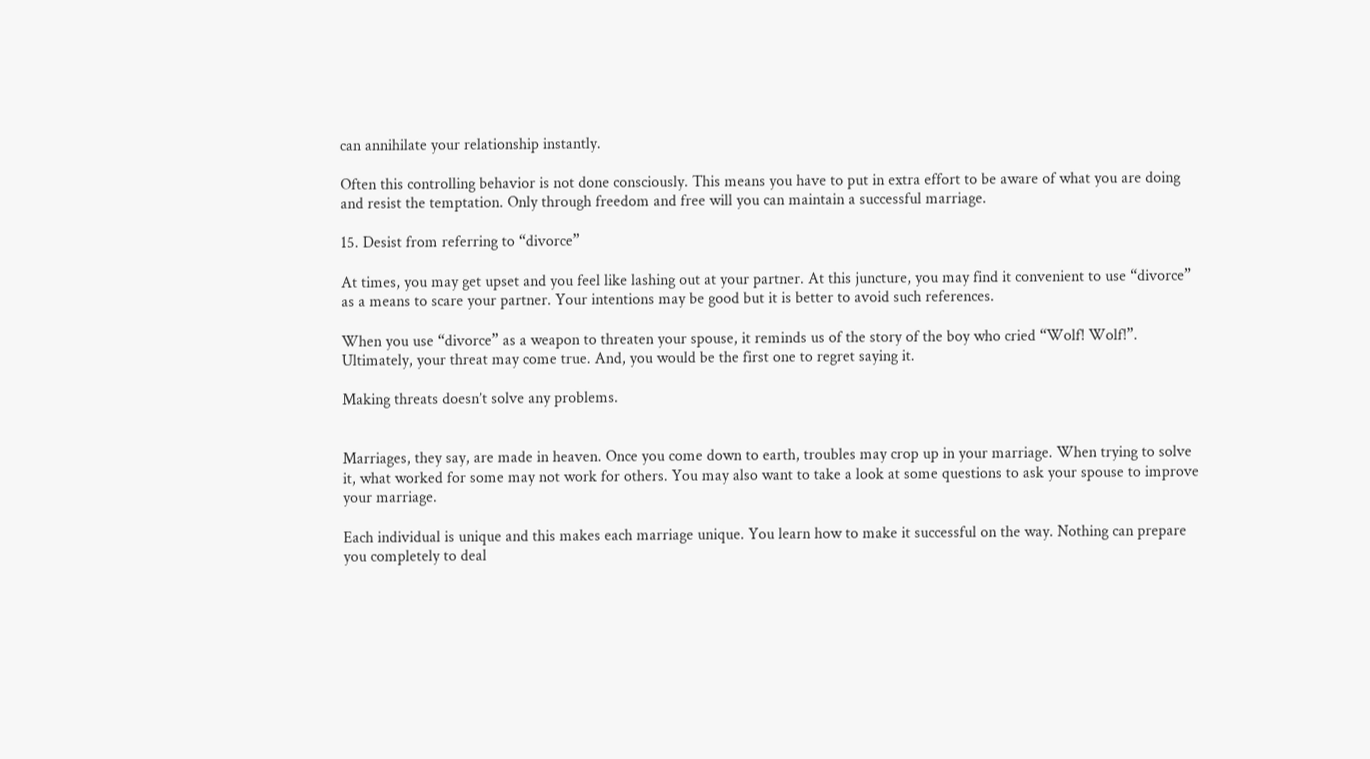can annihilate your relationship instantly.

Often this controlling behavior is not done consciously. This means you have to put in extra effort to be aware of what you are doing and resist the temptation. Only through freedom and free will you can maintain a successful marriage.

15. Desist from referring to “divorce”

At times, you may get upset and you feel like lashing out at your partner. At this juncture, you may find it convenient to use “divorce” as a means to scare your partner. Your intentions may be good but it is better to avoid such references.

When you use “divorce” as a weapon to threaten your spouse, it reminds us of the story of the boy who cried “Wolf! Wolf!”. Ultimately, your threat may come true. And, you would be the first one to regret saying it.

Making threats doesn’t solve any problems.


Marriages, they say, are made in heaven. Once you come down to earth, troubles may crop up in your marriage. When trying to solve it, what worked for some may not work for others. You may also want to take a look at some questions to ask your spouse to improve your marriage.

Each individual is unique and this makes each marriage unique. You learn how to make it successful on the way. Nothing can prepare you completely to deal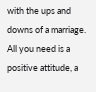with the ups and downs of a marriage. All you need is a positive attitude, a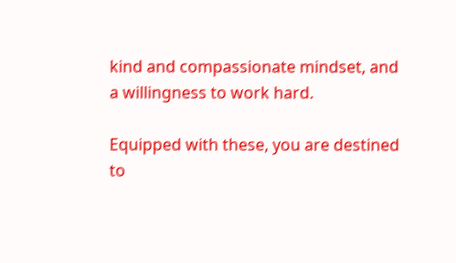kind and compassionate mindset, and a willingness to work hard.

Equipped with these, you are destined to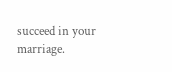succeed in your marriage.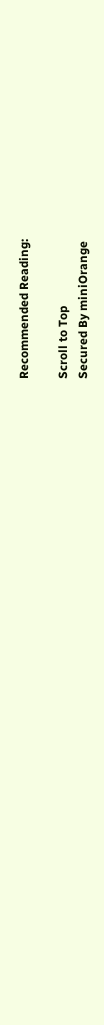Recommended Reading:

Scroll to Top
Secured By miniOrange